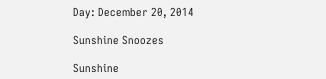Day: December 20, 2014

Sunshine Snoozes

Sunshine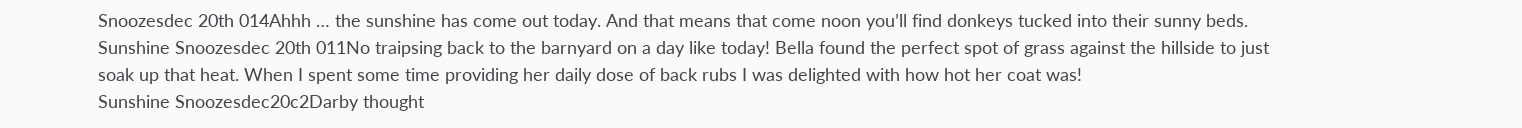Snoozesdec 20th 014Ahhh … the sunshine has come out today. And that means that come noon you’ll find donkeys tucked into their sunny beds.
Sunshine Snoozesdec 20th 011No traipsing back to the barnyard on a day like today! Bella found the perfect spot of grass against the hillside to just soak up that heat. When I spent some time providing her daily dose of back rubs I was delighted with how hot her coat was!
Sunshine Snoozesdec20c2Darby thought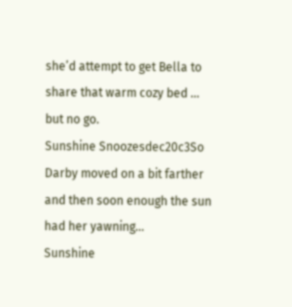she’d attempt to get Bella to share that warm cozy bed … but no go.
Sunshine Snoozesdec20c3So Darby moved on a bit farther and then soon enough the sun had her yawning…
Sunshine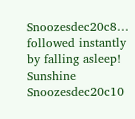Snoozesdec20c8… followed instantly by falling asleep!
Sunshine Snoozesdec20c10